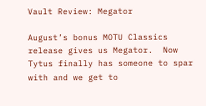Vault Review: Megator

August’s bonus MOTU Classics release gives us Megator.  Now Tytus finally has someone to spar with and we get to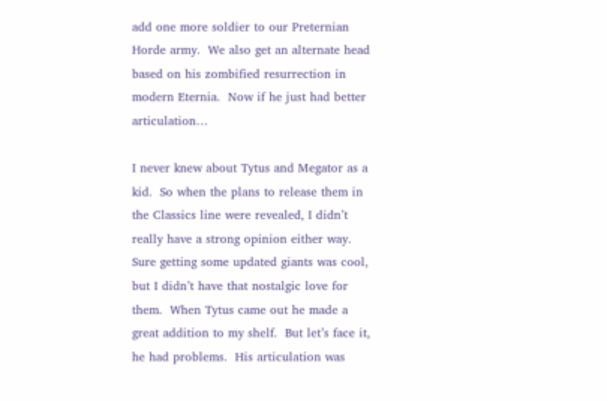add one more soldier to our Preternian Horde army.  We also get an alternate head based on his zombified resurrection in modern Eternia.  Now if he just had better articulation…

I never knew about Tytus and Megator as a kid.  So when the plans to release them in the Classics line were revealed, I didn’t really have a strong opinion either way.  Sure getting some updated giants was cool, but I didn’t have that nostalgic love for them.  When Tytus came out he made a great addition to my shelf.  But let’s face it, he had problems.  His articulation was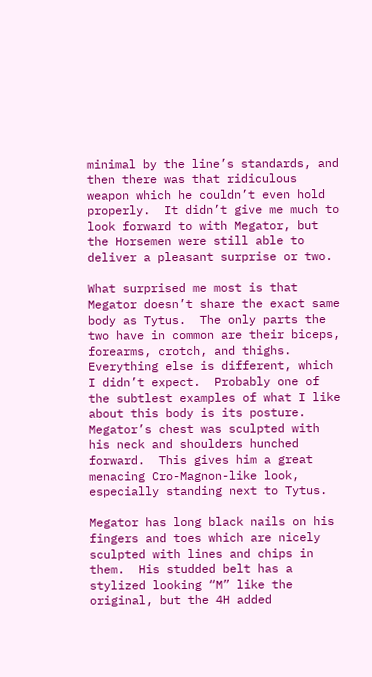minimal by the line’s standards, and then there was that ridiculous weapon which he couldn’t even hold properly.  It didn’t give me much to look forward to with Megator, but the Horsemen were still able to deliver a pleasant surprise or two.

What surprised me most is that Megator doesn’t share the exact same body as Tytus.  The only parts the two have in common are their biceps, forearms, crotch, and thighs.  Everything else is different, which I didn’t expect.  Probably one of the subtlest examples of what I like about this body is its posture.  Megator’s chest was sculpted with his neck and shoulders hunched forward.  This gives him a great menacing Cro-Magnon-like look, especially standing next to Tytus.

Megator has long black nails on his fingers and toes which are nicely sculpted with lines and chips in them.  His studded belt has a stylized looking “M” like the original, but the 4H added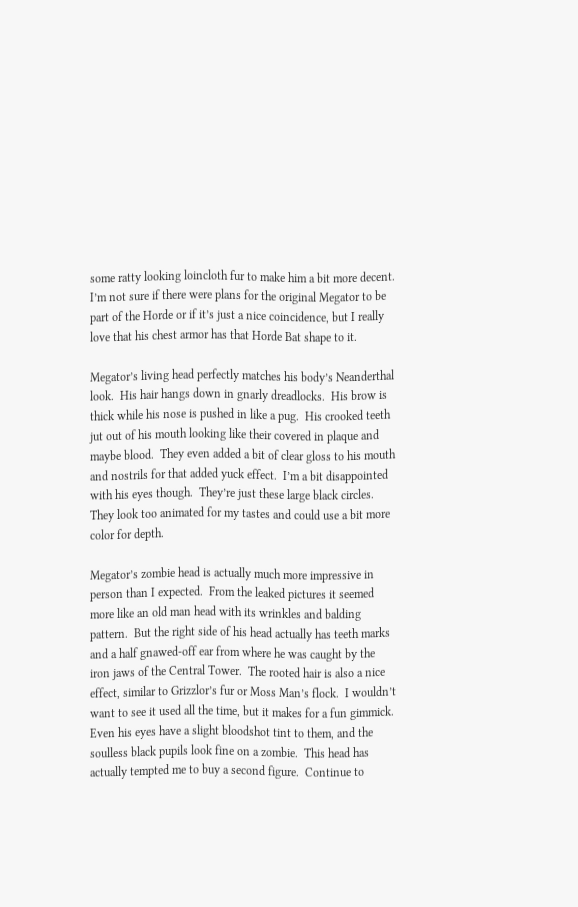some ratty looking loincloth fur to make him a bit more decent.  I’m not sure if there were plans for the original Megator to be part of the Horde or if it’s just a nice coincidence, but I really love that his chest armor has that Horde Bat shape to it.

Megator’s living head perfectly matches his body’s Neanderthal look.  His hair hangs down in gnarly dreadlocks.  His brow is thick while his nose is pushed in like a pug.  His crooked teeth jut out of his mouth looking like their covered in plaque and maybe blood.  They even added a bit of clear gloss to his mouth and nostrils for that added yuck effect.  I’m a bit disappointed with his eyes though.  They’re just these large black circles.  They look too animated for my tastes and could use a bit more color for depth.

Megator’s zombie head is actually much more impressive in person than I expected.  From the leaked pictures it seemed more like an old man head with its wrinkles and balding pattern.  But the right side of his head actually has teeth marks and a half gnawed-off ear from where he was caught by the iron jaws of the Central Tower.  The rooted hair is also a nice effect, similar to Grizzlor’s fur or Moss Man’s flock.  I wouldn’t want to see it used all the time, but it makes for a fun gimmick.  Even his eyes have a slight bloodshot tint to them, and the soulless black pupils look fine on a zombie.  This head has actually tempted me to buy a second figure.  Continue to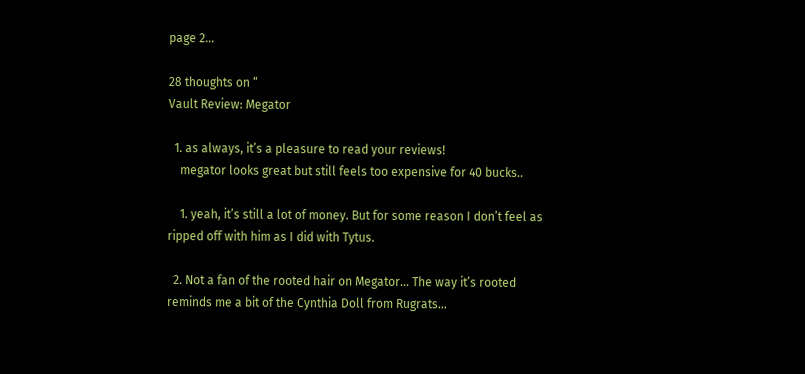page 2…

28 thoughts on “
Vault Review: Megator

  1. as always, it’s a pleasure to read your reviews!
    megator looks great but still feels too expensive for 40 bucks..

    1. yeah, it’s still a lot of money. But for some reason I don’t feel as ripped off with him as I did with Tytus.

  2. Not a fan of the rooted hair on Megator… The way it’s rooted reminds me a bit of the Cynthia Doll from Rugrats…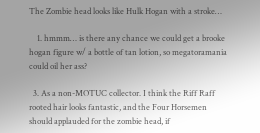The Zombie head looks like Hulk Hogan with a stroke…

    1. hmmm… is there any chance we could get a brooke hogan figure w/ a bottle of tan lotion, so megatoramania could oil her ass?

  3. As a non-MOTUC collector. I think the Riff Raff rooted hair looks fantastic, and the Four Horsemen should applauded for the zombie head, if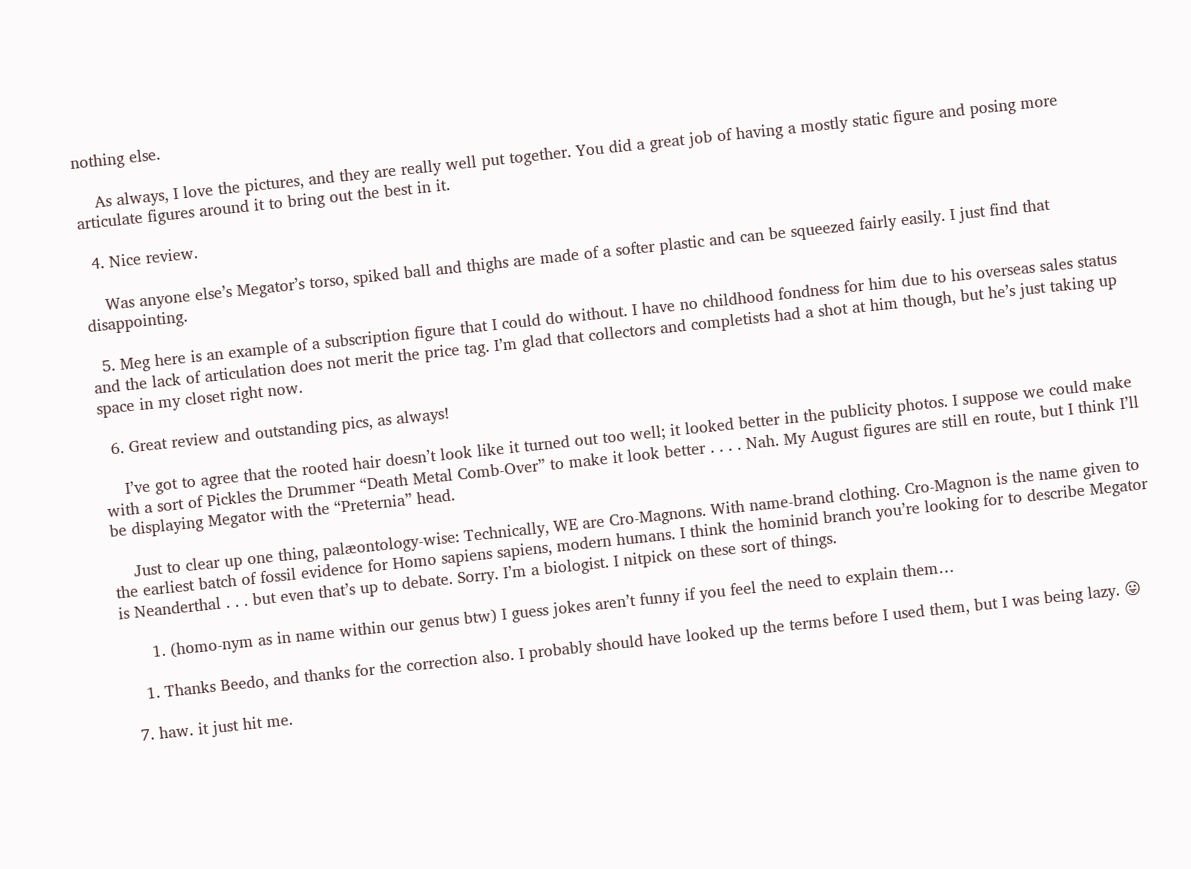nothing else.

    As always, I love the pictures, and they are really well put together. You did a great job of having a mostly static figure and posing more articulate figures around it to bring out the best in it.

  4. Nice review.

    Was anyone else’s Megator’s torso, spiked ball and thighs are made of a softer plastic and can be squeezed fairly easily. I just find that disappointing.

  5. Meg here is an example of a subscription figure that I could do without. I have no childhood fondness for him due to his overseas sales status and the lack of articulation does not merit the price tag. I’m glad that collectors and completists had a shot at him though, but he’s just taking up space in my closet right now.

  6. Great review and outstanding pics, as always!

    I’ve got to agree that the rooted hair doesn’t look like it turned out too well; it looked better in the publicity photos. I suppose we could make with a sort of Pickles the Drummer “Death Metal Comb-Over” to make it look better . . . . Nah. My August figures are still en route, but I think I’ll be displaying Megator with the “Preternia” head.

    Just to clear up one thing, palæontology-wise: Technically, WE are Cro-Magnons. With name-brand clothing. Cro-Magnon is the name given to the earliest batch of fossil evidence for Homo sapiens sapiens, modern humans. I think the hominid branch you’re looking for to describe Megator is Neanderthal . . . but even that’s up to debate. Sorry. I’m a biologist. I nitpick on these sort of things.

      1. (homo-nym as in name within our genus btw) I guess jokes aren’t funny if you feel the need to explain them…

    1. Thanks Beedo, and thanks for the correction also. I probably should have looked up the terms before I used them, but I was being lazy. 😛

  7. haw. it just hit me.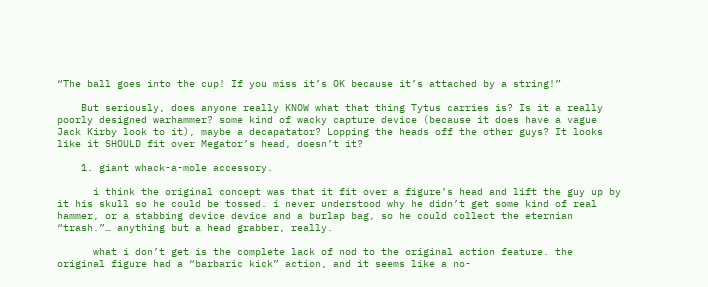“The ball goes into the cup! If you miss it’s OK because it’s attached by a string!”

    But seriously, does anyone really KNOW what that thing Tytus carries is? Is it a really poorly designed warhammer? some kind of wacky capture device (because it does have a vague Jack Kirby look to it), maybe a decapatator? Lopping the heads off the other guys? It looks like it SHOULD fit over Megator’s head, doesn’t it?

    1. giant whack-a-mole accessory.

      i think the original concept was that it fit over a figure’s head and lift the guy up by it his skull so he could be tossed. i never understood why he didn’t get some kind of real hammer, or a stabbing device device and a burlap bag, so he could collect the eternian “trash.”… anything but a head grabber, really.

      what i don’t get is the complete lack of nod to the original action feature. the original figure had a “barbaric kick” action, and it seems like a no-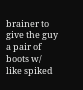brainer to give the guy a pair of boots w/ like spiked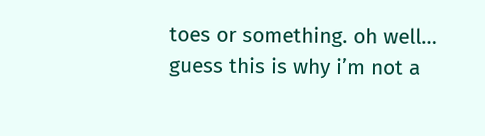toes or something. oh well… guess this is why i’m not a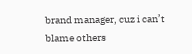brand manager, cuz i can’t blame others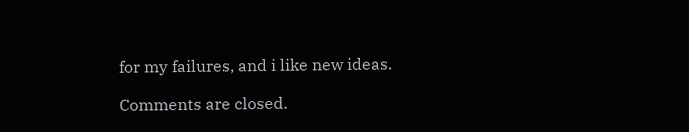for my failures, and i like new ideas.

Comments are closed.